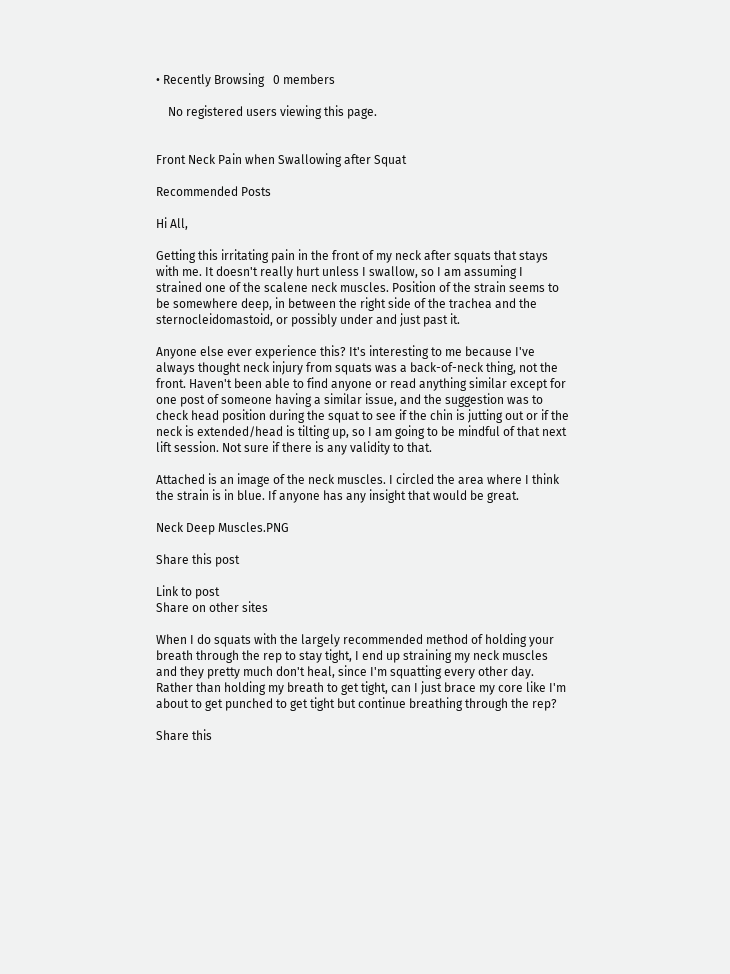• Recently Browsing   0 members

    No registered users viewing this page.


Front Neck Pain when Swallowing after Squat

Recommended Posts

Hi All,

Getting this irritating pain in the front of my neck after squats that stays with me. It doesn't really hurt unless I swallow, so I am assuming I strained one of the scalene neck muscles. Position of the strain seems to be somewhere deep, in between the right side of the trachea and the sternocleidomastoid, or possibly under and just past it.

Anyone else ever experience this? It's interesting to me because I've always thought neck injury from squats was a back-of-neck thing, not the front. Haven't been able to find anyone or read anything similar except for one post of someone having a similar issue, and the suggestion was to check head position during the squat to see if the chin is jutting out or if the neck is extended/head is tilting up, so I am going to be mindful of that next lift session. Not sure if there is any validity to that.

Attached is an image of the neck muscles. I circled the area where I think the strain is in blue. If anyone has any insight that would be great.

Neck Deep Muscles.PNG

Share this post

Link to post
Share on other sites

When I do squats with the largely recommended method of holding your breath through the rep to stay tight, I end up straining my neck muscles and they pretty much don't heal, since I'm squatting every other day. Rather than holding my breath to get tight, can I just brace my core like I'm about to get punched to get tight but continue breathing through the rep?

Share this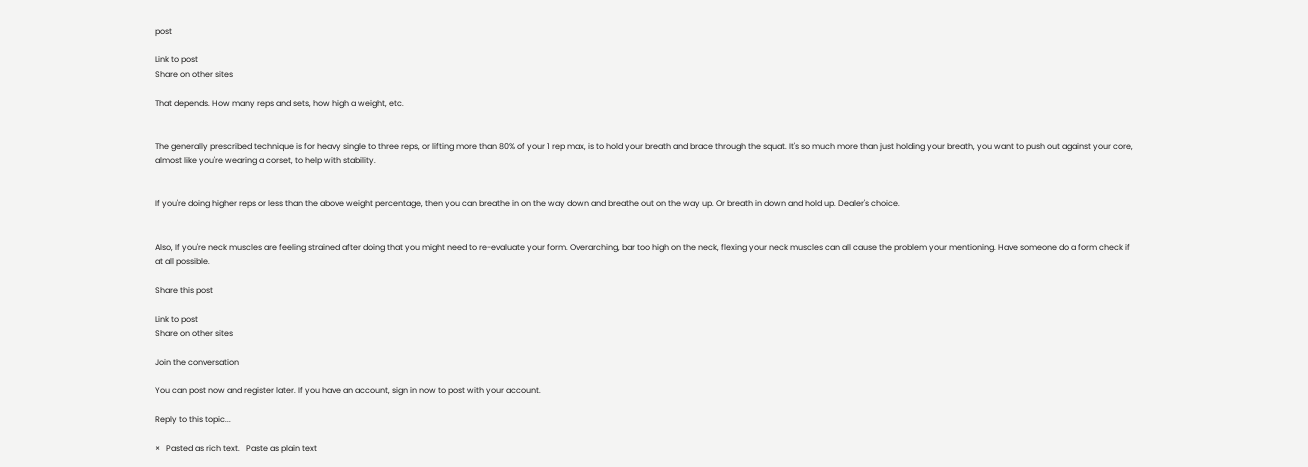post

Link to post
Share on other sites

That depends. How many reps and sets, how high a weight, etc.


The generally prescribed technique is for heavy single to three reps, or lifting more than 80% of your 1 rep max, is to hold your breath and brace through the squat. It's so much more than just holding your breath, you want to push out against your core, almost like you're wearing a corset, to help with stability.


If you're doing higher reps or less than the above weight percentage, then you can breathe in on the way down and breathe out on the way up. Or breath in down and hold up. Dealer's choice.


Also, If you're neck muscles are feeling strained after doing that you might need to re-evaluate your form. Overarching, bar too high on the neck, flexing your neck muscles can all cause the problem your mentioning. Have someone do a form check if at all possible.

Share this post

Link to post
Share on other sites

Join the conversation

You can post now and register later. If you have an account, sign in now to post with your account.

Reply to this topic...

×   Pasted as rich text.   Paste as plain text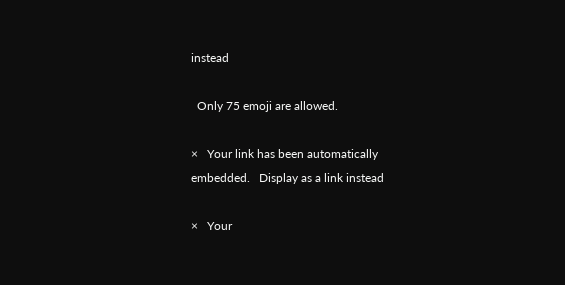instead

  Only 75 emoji are allowed.

×   Your link has been automatically embedded.   Display as a link instead

×   Your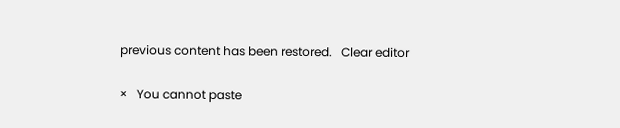previous content has been restored.   Clear editor

×   You cannot paste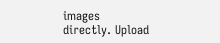images directly. Upload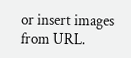or insert images from URL.